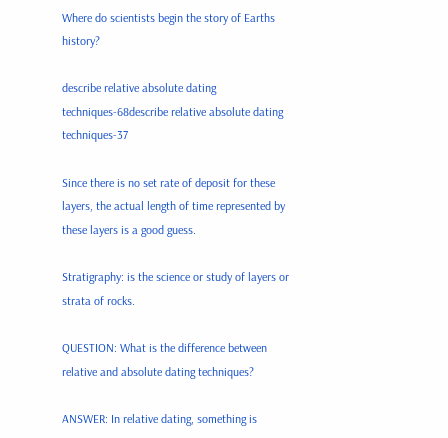Where do scientists begin the story of Earths history?

describe relative absolute dating techniques-68describe relative absolute dating techniques-37

Since there is no set rate of deposit for these layers, the actual length of time represented by these layers is a good guess.

Stratigraphy: is the science or study of layers or strata of rocks.

QUESTION: What is the difference between relative and absolute dating techniques?

ANSWER: In relative dating, something is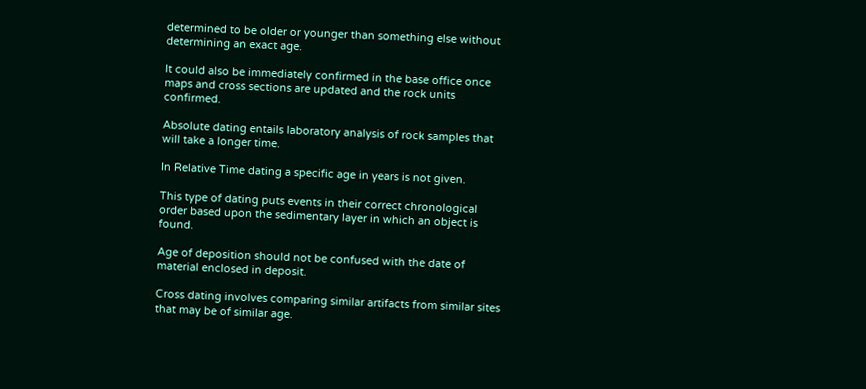determined to be older or younger than something else without determining an exact age.

It could also be immediately confirmed in the base office once maps and cross sections are updated and the rock units confirmed.

Absolute dating entails laboratory analysis of rock samples that will take a longer time.

In Relative Time dating a specific age in years is not given.

This type of dating puts events in their correct chronological order based upon the sedimentary layer in which an object is found.

Age of deposition should not be confused with the date of material enclosed in deposit.

Cross dating involves comparing similar artifacts from similar sites that may be of similar age.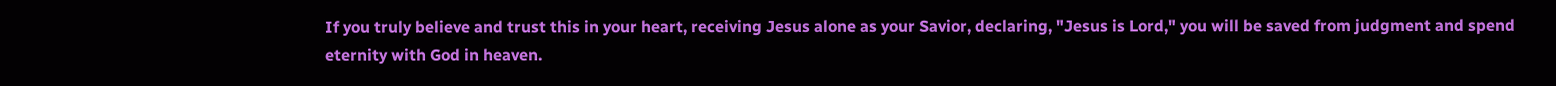If you truly believe and trust this in your heart, receiving Jesus alone as your Savior, declaring, "Jesus is Lord," you will be saved from judgment and spend eternity with God in heaven.